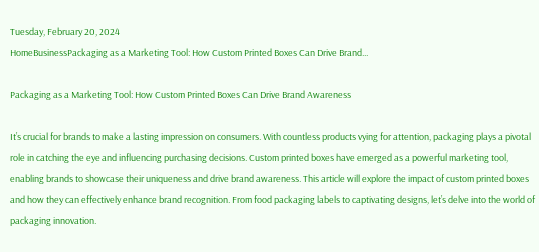Tuesday, February 20, 2024
HomeBusinessPackaging as a Marketing Tool: How Custom Printed Boxes Can Drive Brand...

Packaging as a Marketing Tool: How Custom Printed Boxes Can Drive Brand Awareness

It’s crucial for brands to make a lasting impression on consumers. With countless products vying for attention, packaging plays a pivotal role in catching the eye and influencing purchasing decisions. Custom printed boxes have emerged as a powerful marketing tool, enabling brands to showcase their uniqueness and drive brand awareness. This article will explore the impact of custom printed boxes and how they can effectively enhance brand recognition. From food packaging labels to captivating designs, let’s delve into the world of packaging innovation.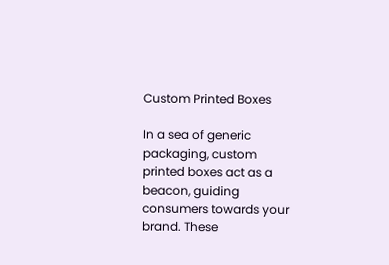Custom Printed Boxes

In a sea of generic packaging, custom printed boxes act as a beacon, guiding consumers towards your brand. These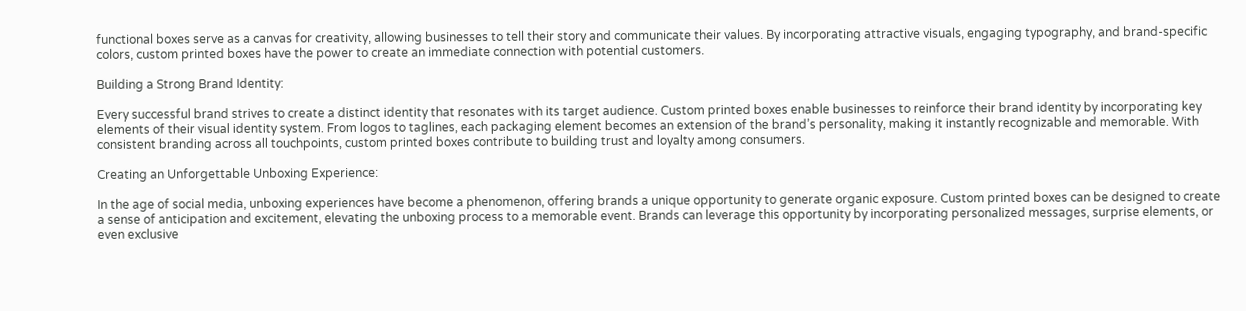functional boxes serve as a canvas for creativity, allowing businesses to tell their story and communicate their values. By incorporating attractive visuals, engaging typography, and brand-specific colors, custom printed boxes have the power to create an immediate connection with potential customers.

Building a Strong Brand Identity:

Every successful brand strives to create a distinct identity that resonates with its target audience. Custom printed boxes enable businesses to reinforce their brand identity by incorporating key elements of their visual identity system. From logos to taglines, each packaging element becomes an extension of the brand’s personality, making it instantly recognizable and memorable. With consistent branding across all touchpoints, custom printed boxes contribute to building trust and loyalty among consumers.

Creating an Unforgettable Unboxing Experience:

In the age of social media, unboxing experiences have become a phenomenon, offering brands a unique opportunity to generate organic exposure. Custom printed boxes can be designed to create a sense of anticipation and excitement, elevating the unboxing process to a memorable event. Brands can leverage this opportunity by incorporating personalized messages, surprise elements, or even exclusive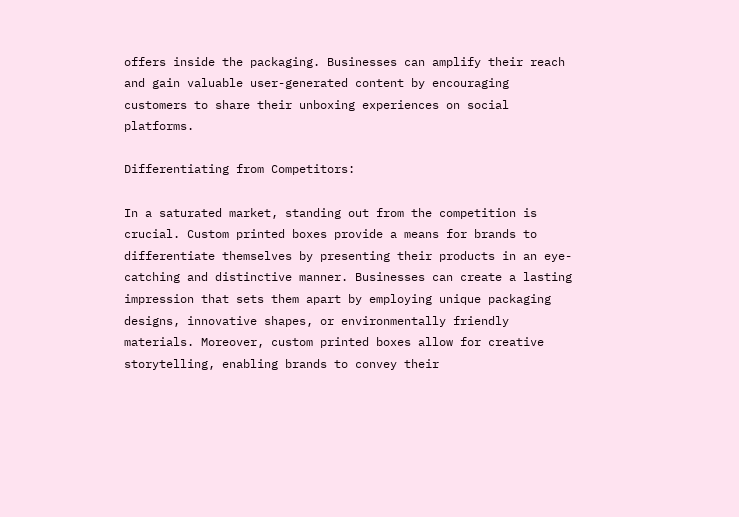offers inside the packaging. Businesses can amplify their reach and gain valuable user-generated content by encouraging customers to share their unboxing experiences on social platforms.

Differentiating from Competitors:

In a saturated market, standing out from the competition is crucial. Custom printed boxes provide a means for brands to differentiate themselves by presenting their products in an eye-catching and distinctive manner. Businesses can create a lasting impression that sets them apart by employing unique packaging designs, innovative shapes, or environmentally friendly materials. Moreover, custom printed boxes allow for creative storytelling, enabling brands to convey their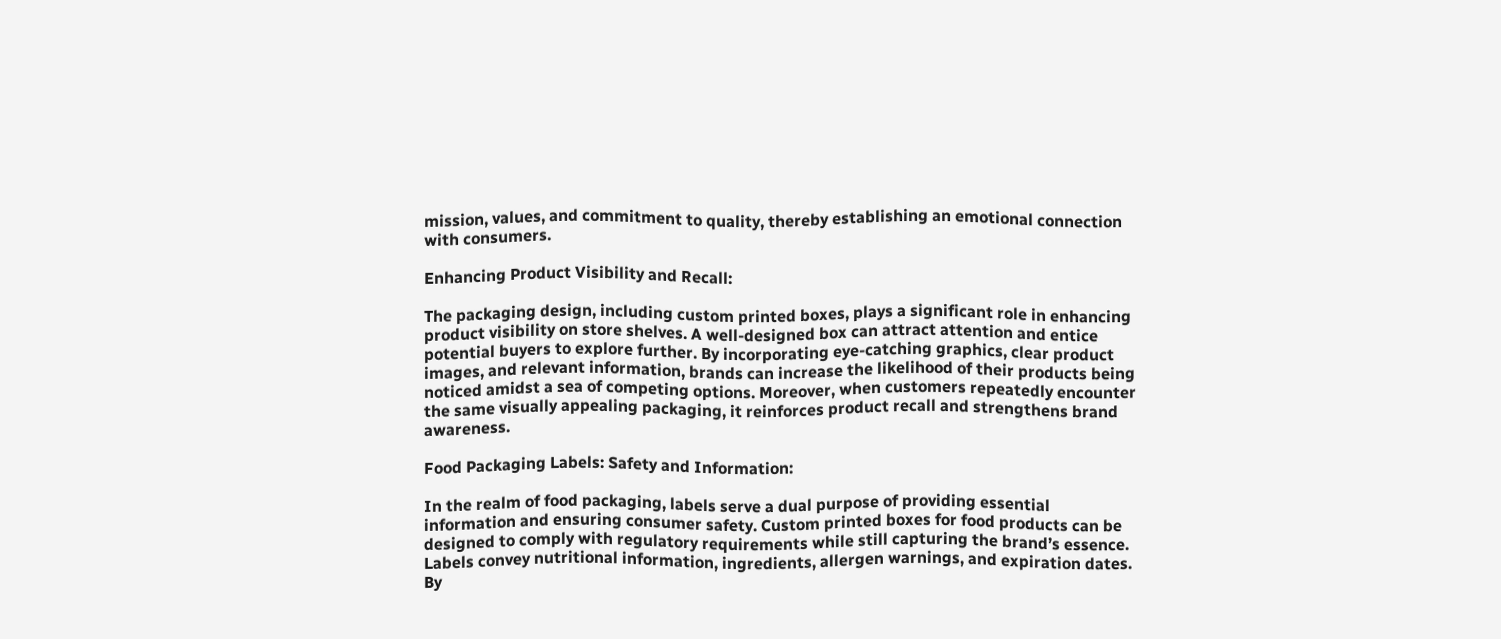mission, values, and commitment to quality, thereby establishing an emotional connection with consumers.

Enhancing Product Visibility and Recall:

The packaging design, including custom printed boxes, plays a significant role in enhancing product visibility on store shelves. A well-designed box can attract attention and entice potential buyers to explore further. By incorporating eye-catching graphics, clear product images, and relevant information, brands can increase the likelihood of their products being noticed amidst a sea of competing options. Moreover, when customers repeatedly encounter the same visually appealing packaging, it reinforces product recall and strengthens brand awareness.

Food Packaging Labels: Safety and Information:

In the realm of food packaging, labels serve a dual purpose of providing essential information and ensuring consumer safety. Custom printed boxes for food products can be designed to comply with regulatory requirements while still capturing the brand’s essence. Labels convey nutritional information, ingredients, allergen warnings, and expiration dates. By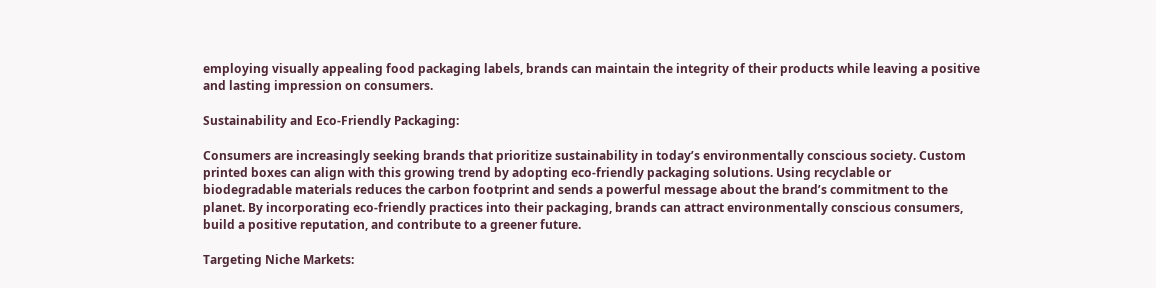employing visually appealing food packaging labels, brands can maintain the integrity of their products while leaving a positive and lasting impression on consumers.

Sustainability and Eco-Friendly Packaging:

Consumers are increasingly seeking brands that prioritize sustainability in today’s environmentally conscious society. Custom printed boxes can align with this growing trend by adopting eco-friendly packaging solutions. Using recyclable or biodegradable materials reduces the carbon footprint and sends a powerful message about the brand’s commitment to the planet. By incorporating eco-friendly practices into their packaging, brands can attract environmentally conscious consumers, build a positive reputation, and contribute to a greener future.

Targeting Niche Markets: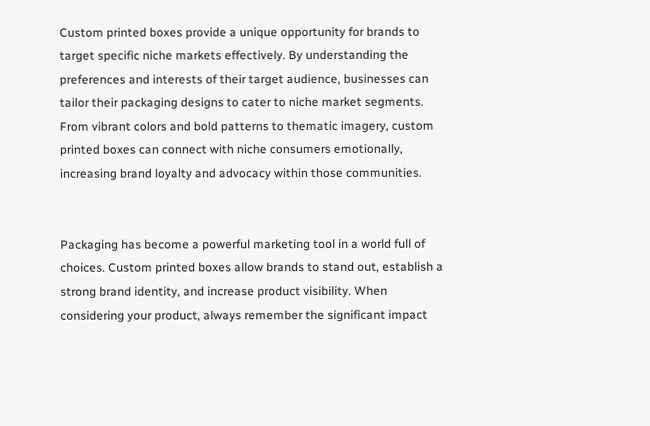Custom printed boxes provide a unique opportunity for brands to target specific niche markets effectively. By understanding the preferences and interests of their target audience, businesses can tailor their packaging designs to cater to niche market segments. From vibrant colors and bold patterns to thematic imagery, custom printed boxes can connect with niche consumers emotionally, increasing brand loyalty and advocacy within those communities.


Packaging has become a powerful marketing tool in a world full of choices. Custom printed boxes allow brands to stand out, establish a strong brand identity, and increase product visibility. When considering your product, always remember the significant impact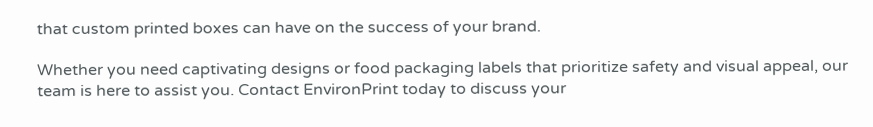that custom printed boxes can have on the success of your brand.

Whether you need captivating designs or food packaging labels that prioritize safety and visual appeal, our team is here to assist you. Contact EnvironPrint today to discuss your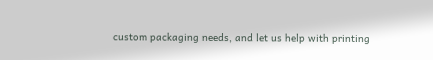custom packaging needs, and let us help with printing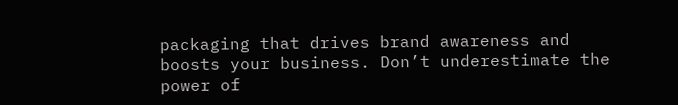packaging that drives brand awareness and boosts your business. Don’t underestimate the power of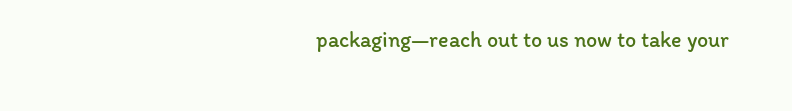packaging—reach out to us now to take your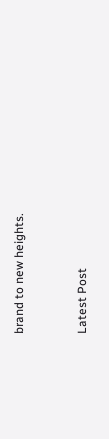brand to new heights.


Latest Post